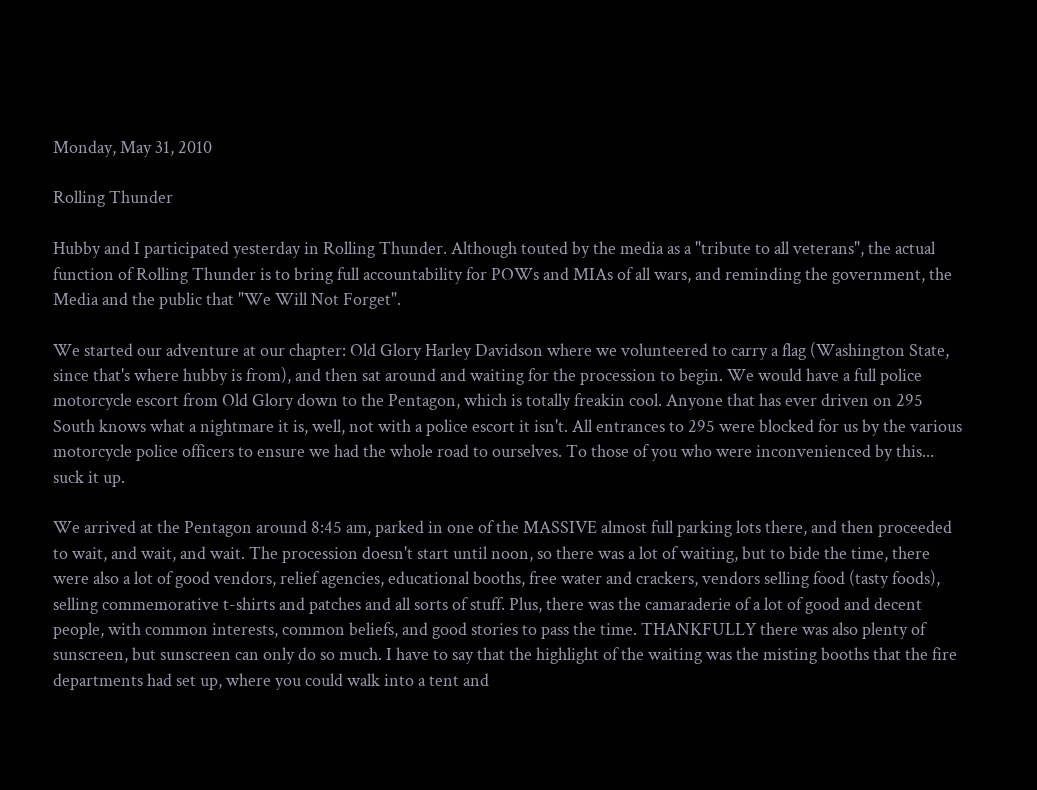Monday, May 31, 2010

Rolling Thunder

Hubby and I participated yesterday in Rolling Thunder. Although touted by the media as a "tribute to all veterans", the actual function of Rolling Thunder is to bring full accountability for POWs and MIAs of all wars, and reminding the government, the Media and the public that "We Will Not Forget".

We started our adventure at our chapter: Old Glory Harley Davidson where we volunteered to carry a flag (Washington State, since that's where hubby is from), and then sat around and waiting for the procession to begin. We would have a full police motorcycle escort from Old Glory down to the Pentagon, which is totally freakin cool. Anyone that has ever driven on 295 South knows what a nightmare it is, well, not with a police escort it isn't. All entrances to 295 were blocked for us by the various motorcycle police officers to ensure we had the whole road to ourselves. To those of you who were inconvenienced by this... suck it up.

We arrived at the Pentagon around 8:45 am, parked in one of the MASSIVE almost full parking lots there, and then proceeded to wait, and wait, and wait. The procession doesn't start until noon, so there was a lot of waiting, but to bide the time, there were also a lot of good vendors, relief agencies, educational booths, free water and crackers, vendors selling food (tasty foods), selling commemorative t-shirts and patches and all sorts of stuff. Plus, there was the camaraderie of a lot of good and decent people, with common interests, common beliefs, and good stories to pass the time. THANKFULLY there was also plenty of sunscreen, but sunscreen can only do so much. I have to say that the highlight of the waiting was the misting booths that the fire departments had set up, where you could walk into a tent and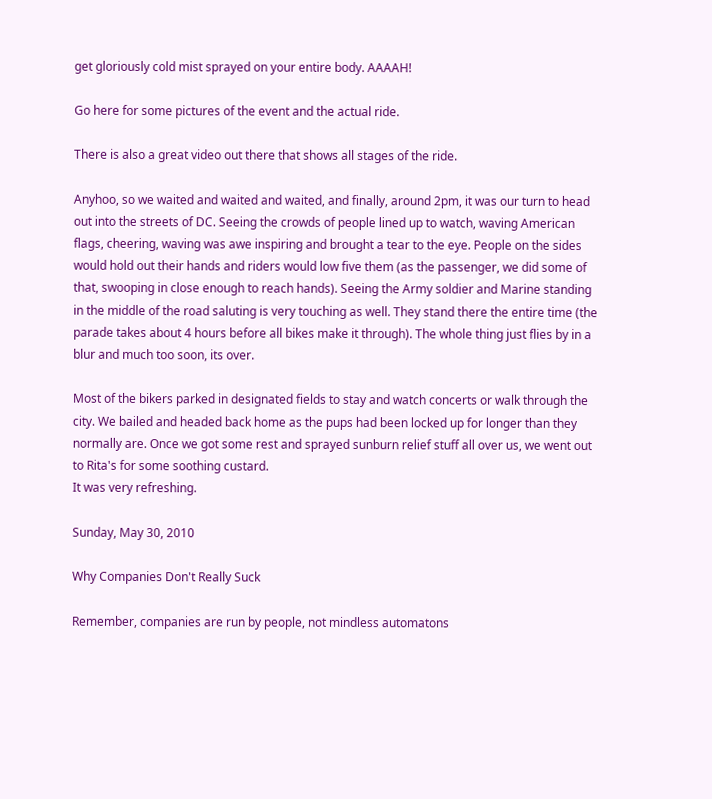get gloriously cold mist sprayed on your entire body. AAAAH!

Go here for some pictures of the event and the actual ride.

There is also a great video out there that shows all stages of the ride.

Anyhoo, so we waited and waited and waited, and finally, around 2pm, it was our turn to head out into the streets of DC. Seeing the crowds of people lined up to watch, waving American flags, cheering, waving was awe inspiring and brought a tear to the eye. People on the sides would hold out their hands and riders would low five them (as the passenger, we did some of that, swooping in close enough to reach hands). Seeing the Army soldier and Marine standing in the middle of the road saluting is very touching as well. They stand there the entire time (the parade takes about 4 hours before all bikes make it through). The whole thing just flies by in a blur and much too soon, its over.

Most of the bikers parked in designated fields to stay and watch concerts or walk through the city. We bailed and headed back home as the pups had been locked up for longer than they normally are. Once we got some rest and sprayed sunburn relief stuff all over us, we went out to Rita's for some soothing custard.
It was very refreshing.

Sunday, May 30, 2010

Why Companies Don't Really Suck

Remember, companies are run by people, not mindless automatons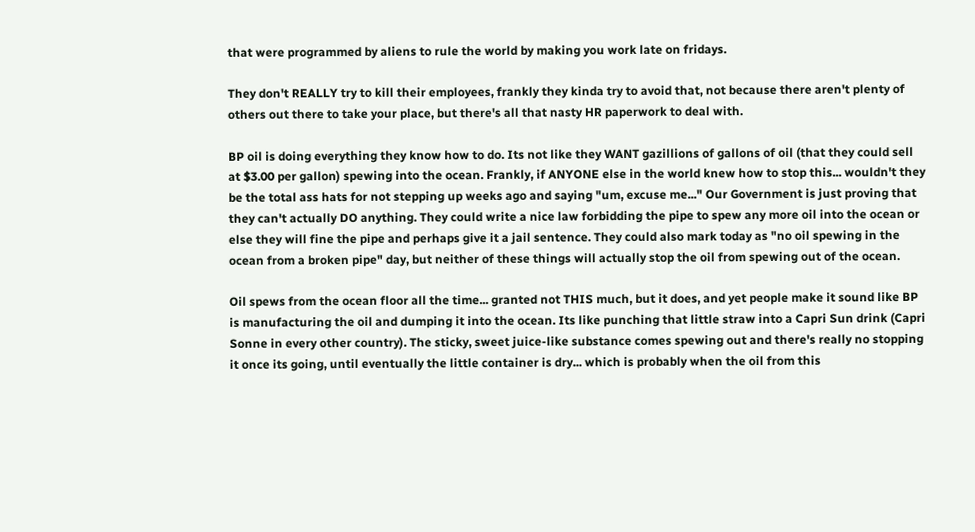that were programmed by aliens to rule the world by making you work late on fridays.

They don't REALLY try to kill their employees, frankly they kinda try to avoid that, not because there aren't plenty of others out there to take your place, but there's all that nasty HR paperwork to deal with.

BP oil is doing everything they know how to do. Its not like they WANT gazillions of gallons of oil (that they could sell at $3.00 per gallon) spewing into the ocean. Frankly, if ANYONE else in the world knew how to stop this... wouldn't they be the total ass hats for not stepping up weeks ago and saying "um, excuse me..." Our Government is just proving that they can't actually DO anything. They could write a nice law forbidding the pipe to spew any more oil into the ocean or else they will fine the pipe and perhaps give it a jail sentence. They could also mark today as "no oil spewing in the ocean from a broken pipe" day, but neither of these things will actually stop the oil from spewing out of the ocean.

Oil spews from the ocean floor all the time... granted not THIS much, but it does, and yet people make it sound like BP is manufacturing the oil and dumping it into the ocean. Its like punching that little straw into a Capri Sun drink (Capri Sonne in every other country). The sticky, sweet juice-like substance comes spewing out and there's really no stopping it once its going, until eventually the little container is dry... which is probably when the oil from this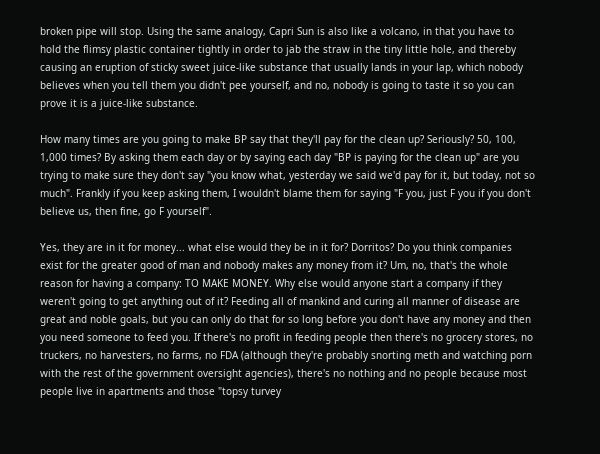broken pipe will stop. Using the same analogy, Capri Sun is also like a volcano, in that you have to hold the flimsy plastic container tightly in order to jab the straw in the tiny little hole, and thereby causing an eruption of sticky sweet juice-like substance that usually lands in your lap, which nobody believes when you tell them you didn't pee yourself, and no, nobody is going to taste it so you can prove it is a juice-like substance.

How many times are you going to make BP say that they'll pay for the clean up? Seriously? 50, 100, 1,000 times? By asking them each day or by saying each day "BP is paying for the clean up" are you trying to make sure they don't say "you know what, yesterday we said we'd pay for it, but today, not so much". Frankly if you keep asking them, I wouldn't blame them for saying "F you, just F you if you don't believe us, then fine, go F yourself".

Yes, they are in it for money... what else would they be in it for? Dorritos? Do you think companies exist for the greater good of man and nobody makes any money from it? Um, no, that's the whole reason for having a company: TO MAKE MONEY. Why else would anyone start a company if they weren't going to get anything out of it? Feeding all of mankind and curing all manner of disease are great and noble goals, but you can only do that for so long before you don't have any money and then you need someone to feed you. If there's no profit in feeding people then there's no grocery stores, no truckers, no harvesters, no farms, no FDA (although they're probably snorting meth and watching porn with the rest of the government oversight agencies), there's no nothing and no people because most people live in apartments and those "topsy turvey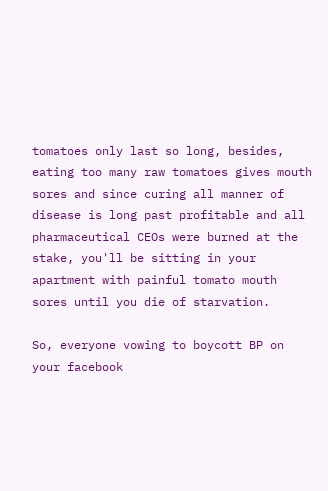tomatoes only last so long, besides, eating too many raw tomatoes gives mouth sores and since curing all manner of disease is long past profitable and all pharmaceutical CEOs were burned at the stake, you'll be sitting in your apartment with painful tomato mouth sores until you die of starvation.

So, everyone vowing to boycott BP on your facebook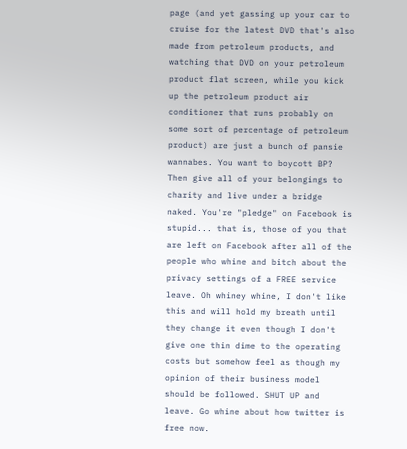page (and yet gassing up your car to cruise for the latest DVD that's also made from petroleum products, and watching that DVD on your petroleum product flat screen, while you kick up the petroleum product air conditioner that runs probably on some sort of percentage of petroleum product) are just a bunch of pansie wannabes. You want to boycott BP? Then give all of your belongings to charity and live under a bridge naked. You're "pledge" on Facebook is stupid... that is, those of you that are left on Facebook after all of the people who whine and bitch about the privacy settings of a FREE service leave. Oh whiney whine, I don't like this and will hold my breath until they change it even though I don't give one thin dime to the operating costs but somehow feel as though my opinion of their business model should be followed. SHUT UP and leave. Go whine about how twitter is free now.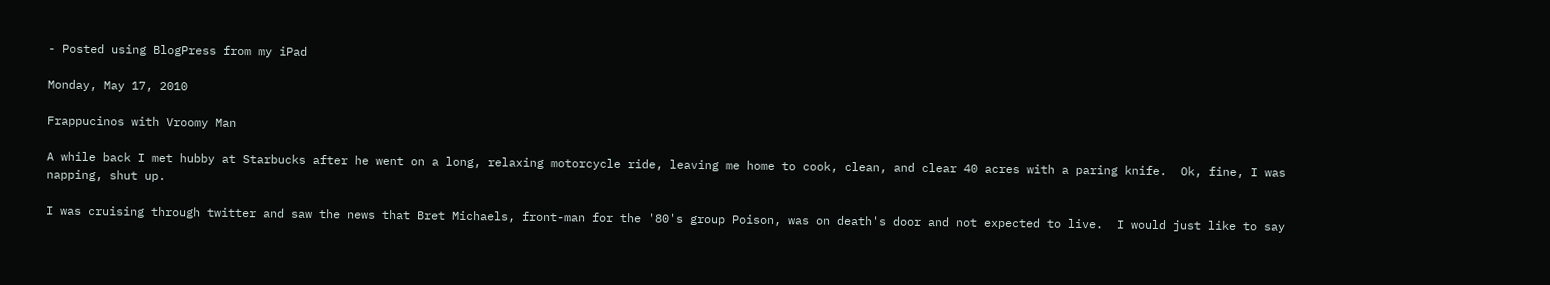- Posted using BlogPress from my iPad

Monday, May 17, 2010

Frappucinos with Vroomy Man

A while back I met hubby at Starbucks after he went on a long, relaxing motorcycle ride, leaving me home to cook, clean, and clear 40 acres with a paring knife.  Ok, fine, I was napping, shut up.

I was cruising through twitter and saw the news that Bret Michaels, front-man for the '80's group Poison, was on death's door and not expected to live.  I would just like to say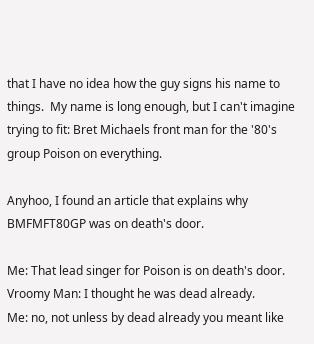that I have no idea how the guy signs his name to things.  My name is long enough, but I can't imagine trying to fit: Bret Michaels front man for the '80's group Poison on everything.

Anyhoo, I found an article that explains why BMFMFT80GP was on death's door.

Me: That lead singer for Poison is on death's door.
Vroomy Man: I thought he was dead already.
Me: no, not unless by dead already you meant like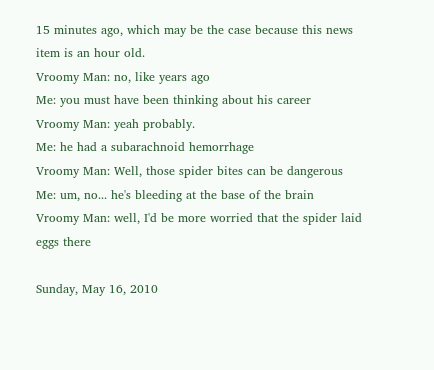15 minutes ago, which may be the case because this news item is an hour old.
Vroomy Man: no, like years ago
Me: you must have been thinking about his career
Vroomy Man: yeah probably.
Me: he had a subarachnoid hemorrhage
Vroomy Man: Well, those spider bites can be dangerous
Me: um, no... he's bleeding at the base of the brain
Vroomy Man: well, I'd be more worried that the spider laid eggs there

Sunday, May 16, 2010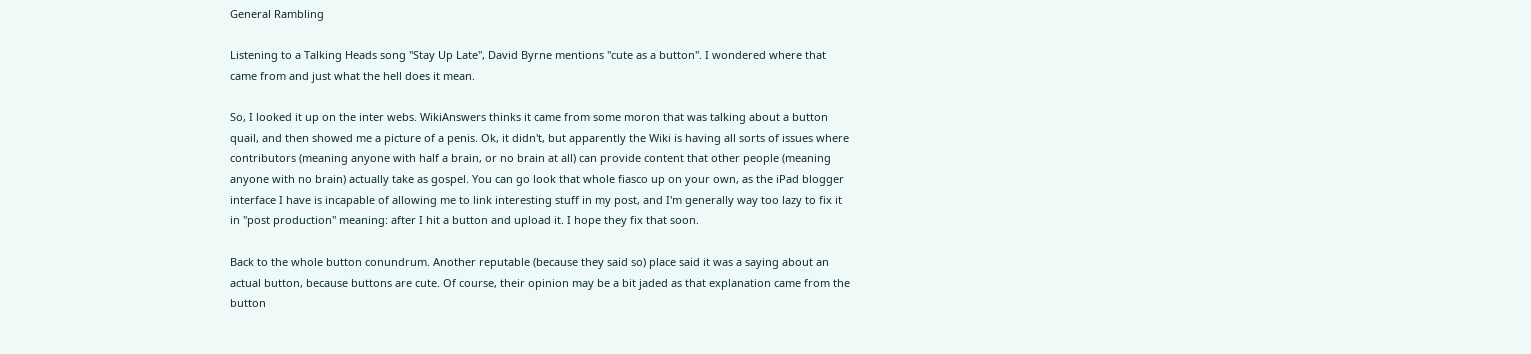General Rambling

Listening to a Talking Heads song "Stay Up Late", David Byrne mentions "cute as a button". I wondered where that came from and just what the hell does it mean.

So, I looked it up on the inter webs. WikiAnswers thinks it came from some moron that was talking about a button quail, and then showed me a picture of a penis. Ok, it didn't, but apparently the Wiki is having all sorts of issues where contributors (meaning anyone with half a brain, or no brain at all) can provide content that other people (meaning anyone with no brain) actually take as gospel. You can go look that whole fiasco up on your own, as the iPad blogger interface I have is incapable of allowing me to link interesting stuff in my post, and I'm generally way too lazy to fix it in "post production" meaning: after I hit a button and upload it. I hope they fix that soon.

Back to the whole button conundrum. Another reputable (because they said so) place said it was a saying about an actual button, because buttons are cute. Of course, their opinion may be a bit jaded as that explanation came from the button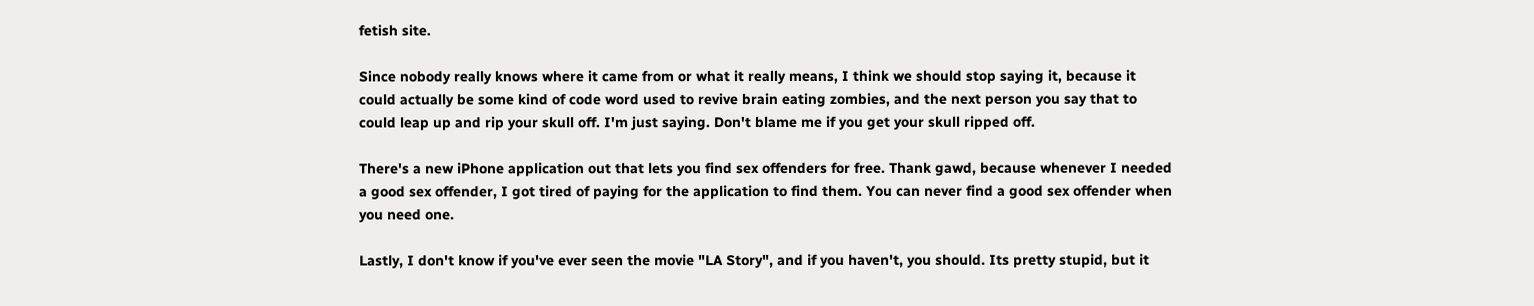fetish site.

Since nobody really knows where it came from or what it really means, I think we should stop saying it, because it could actually be some kind of code word used to revive brain eating zombies, and the next person you say that to could leap up and rip your skull off. I'm just saying. Don't blame me if you get your skull ripped off.

There's a new iPhone application out that lets you find sex offenders for free. Thank gawd, because whenever I needed a good sex offender, I got tired of paying for the application to find them. You can never find a good sex offender when you need one.

Lastly, I don't know if you've ever seen the movie "LA Story", and if you haven't, you should. Its pretty stupid, but it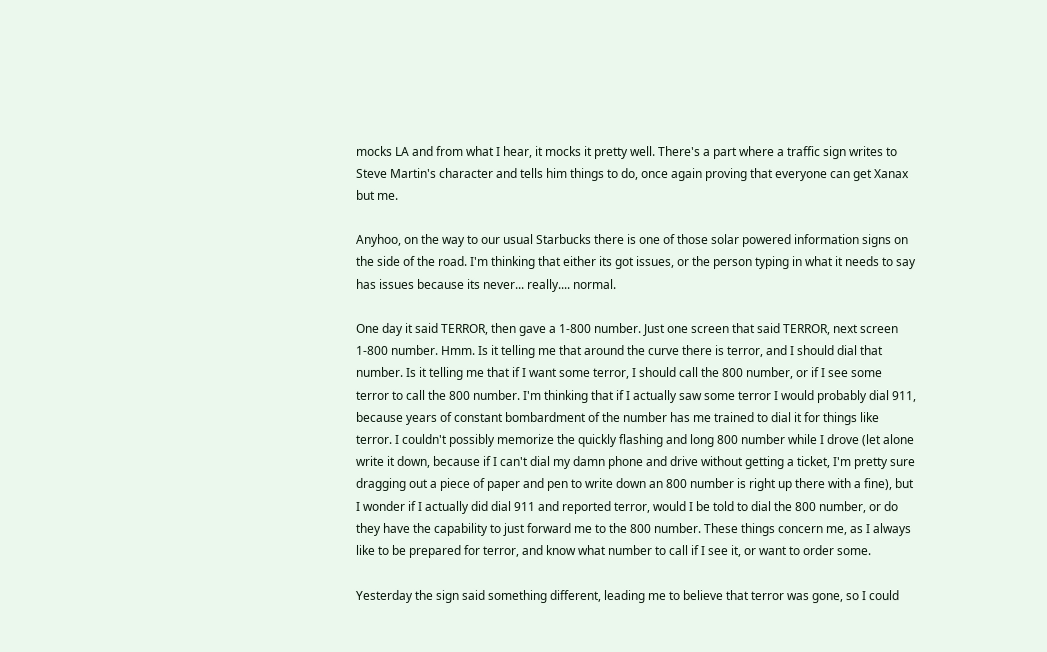mocks LA and from what I hear, it mocks it pretty well. There's a part where a traffic sign writes to Steve Martin's character and tells him things to do, once again proving that everyone can get Xanax but me.

Anyhoo, on the way to our usual Starbucks there is one of those solar powered information signs on the side of the road. I'm thinking that either its got issues, or the person typing in what it needs to say has issues because its never... really.... normal.

One day it said TERROR, then gave a 1-800 number. Just one screen that said TERROR, next screen 1-800 number. Hmm. Is it telling me that around the curve there is terror, and I should dial that number. Is it telling me that if I want some terror, I should call the 800 number, or if I see some terror to call the 800 number. I'm thinking that if I actually saw some terror I would probably dial 911, because years of constant bombardment of the number has me trained to dial it for things like terror. I couldn't possibly memorize the quickly flashing and long 800 number while I drove (let alone write it down, because if I can't dial my damn phone and drive without getting a ticket, I'm pretty sure dragging out a piece of paper and pen to write down an 800 number is right up there with a fine), but I wonder if I actually did dial 911 and reported terror, would I be told to dial the 800 number, or do they have the capability to just forward me to the 800 number. These things concern me, as I always like to be prepared for terror, and know what number to call if I see it, or want to order some.

Yesterday the sign said something different, leading me to believe that terror was gone, so I could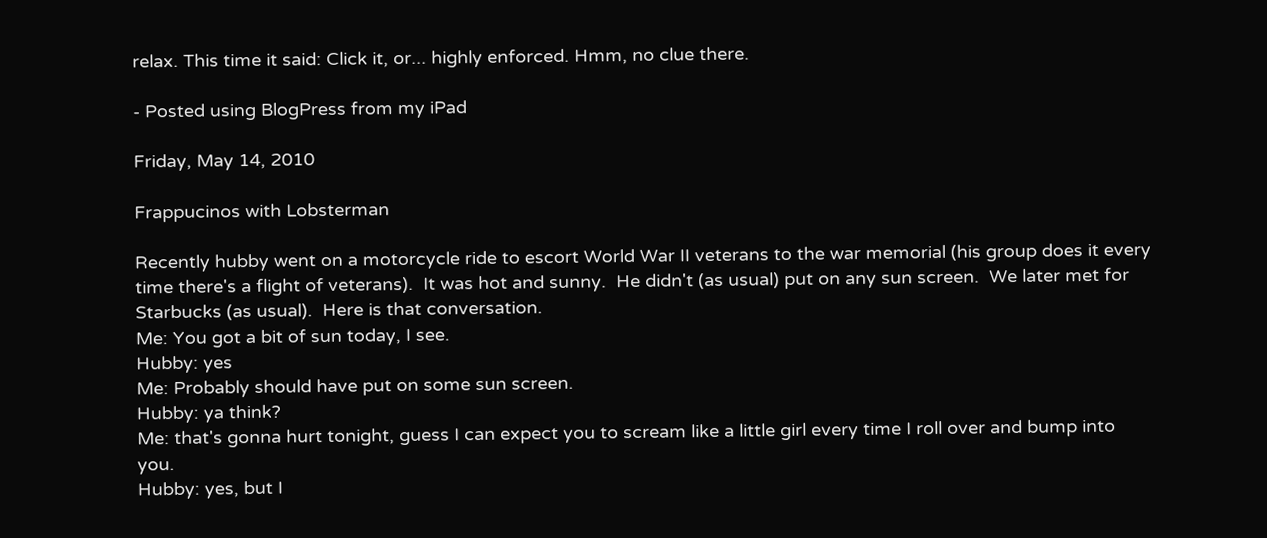relax. This time it said: Click it, or... highly enforced. Hmm, no clue there.

- Posted using BlogPress from my iPad

Friday, May 14, 2010

Frappucinos with Lobsterman

Recently hubby went on a motorcycle ride to escort World War II veterans to the war memorial (his group does it every time there's a flight of veterans).  It was hot and sunny.  He didn't (as usual) put on any sun screen.  We later met for Starbucks (as usual).  Here is that conversation.
Me: You got a bit of sun today, I see.
Hubby: yes
Me: Probably should have put on some sun screen.
Hubby: ya think?
Me: that's gonna hurt tonight, guess I can expect you to scream like a little girl every time I roll over and bump into you.
Hubby: yes, but I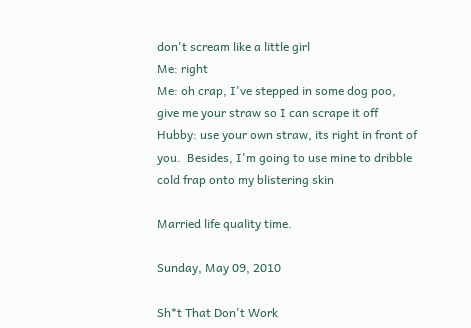don't scream like a little girl
Me: right
Me: oh crap, I've stepped in some dog poo, give me your straw so I can scrape it off
Hubby: use your own straw, its right in front of you.  Besides, I'm going to use mine to dribble cold frap onto my blistering skin

Married life quality time.

Sunday, May 09, 2010

Sh*t That Don't Work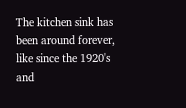The kitchen sink has been around forever, like since the 1920's and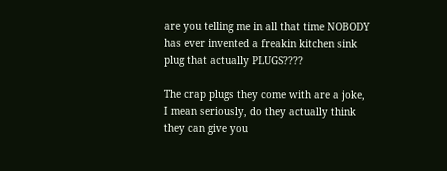are you telling me in all that time NOBODY has ever invented a freakin kitchen sink plug that actually PLUGS????

The crap plugs they come with are a joke, I mean seriously, do they actually think they can give you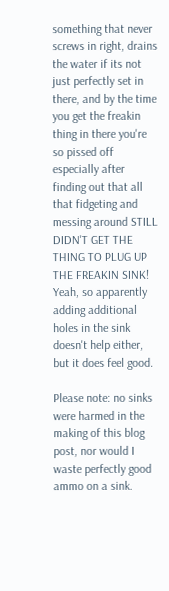something that never screws in right, drains the water if its not just perfectly set in there, and by the time you get the freakin thing in there you're so pissed off  especially after finding out that all that fidgeting and messing around STILL DIDN'T GET THE THING TO PLUG UP THE FREAKIN SINK!
Yeah, so apparently adding additional holes in the sink doesn't help either, but it does feel good.

Please note: no sinks were harmed in the making of this blog post, nor would I waste perfectly good ammo on a sink.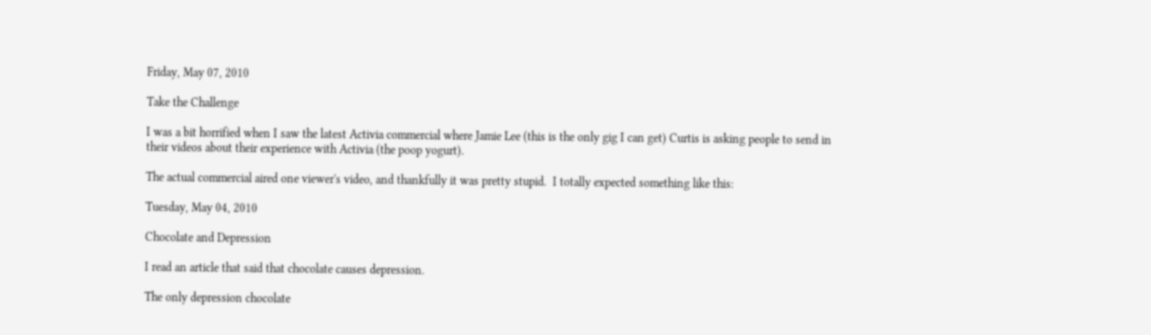Friday, May 07, 2010

Take the Challenge

I was a bit horrified when I saw the latest Activia commercial where Jamie Lee (this is the only gig I can get) Curtis is asking people to send in their videos about their experience with Activia (the poop yogurt).

The actual commercial aired one viewer's video, and thankfully it was pretty stupid.  I totally expected something like this:

Tuesday, May 04, 2010

Chocolate and Depression

I read an article that said that chocolate causes depression.

The only depression chocolate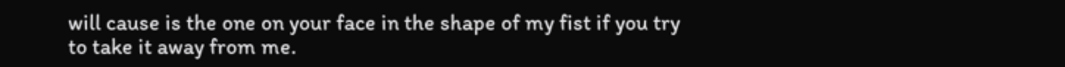will cause is the one on your face in the shape of my fist if you try to take it away from me.